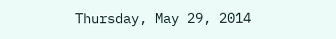Thursday, May 29, 2014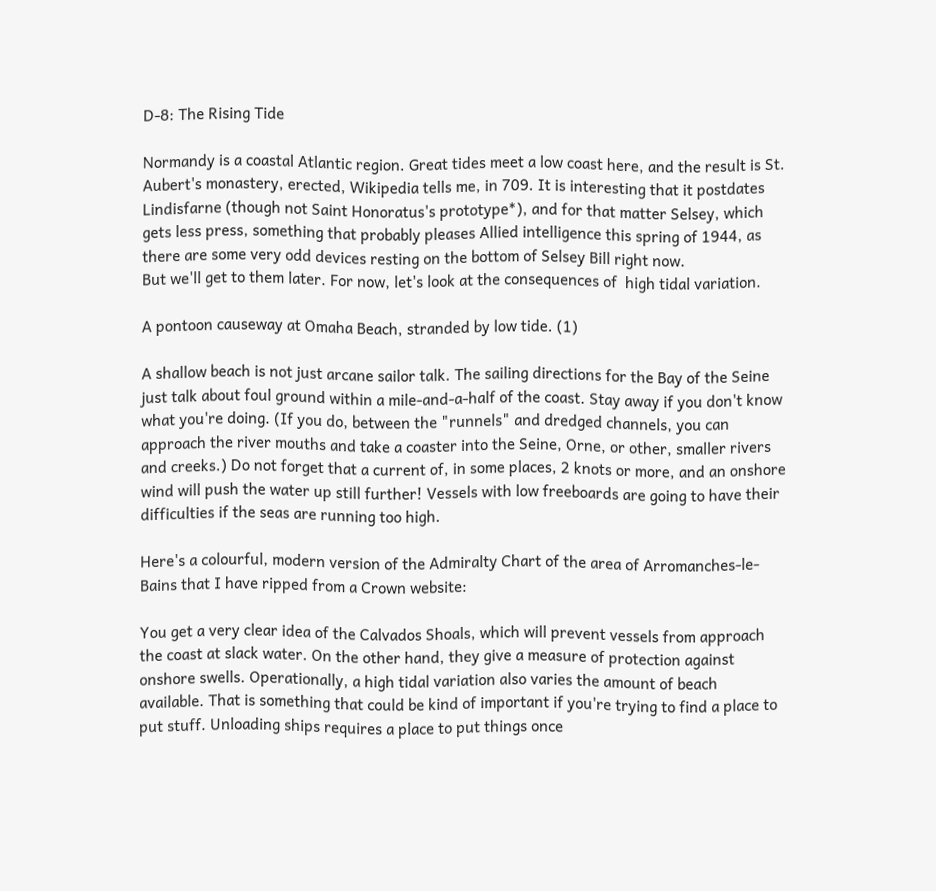D-8: The Rising Tide

Normandy is a coastal Atlantic region. Great tides meet a low coast here, and the result is St. Aubert's monastery, erected, Wikipedia tells me, in 709. It is interesting that it postdates Lindisfarne (though not Saint Honoratus's prototype*), and for that matter Selsey, which gets less press, something that probably pleases Allied intelligence this spring of 1944, as there are some very odd devices resting on the bottom of Selsey Bill right now.
But we'll get to them later. For now, let's look at the consequences of  high tidal variation.

A pontoon causeway at Omaha Beach, stranded by low tide. (1)

A shallow beach is not just arcane sailor talk. The sailing directions for the Bay of the Seine just talk about foul ground within a mile-and-a-half of the coast. Stay away if you don't know what you're doing. (If you do, between the "runnels" and dredged channels, you can approach the river mouths and take a coaster into the Seine, Orne, or other, smaller rivers and creeks.) Do not forget that a current of, in some places, 2 knots or more, and an onshore wind will push the water up still further! Vessels with low freeboards are going to have their difficulties if the seas are running too high.

Here's a colourful, modern version of the Admiralty Chart of the area of Arromanches-le-Bains that I have ripped from a Crown website:

You get a very clear idea of the Calvados Shoals, which will prevent vessels from approach the coast at slack water. On the other hand, they give a measure of protection against onshore swells. Operationally, a high tidal variation also varies the amount of beach available. That is something that could be kind of important if you're trying to find a place to put stuff. Unloading ships requires a place to put things once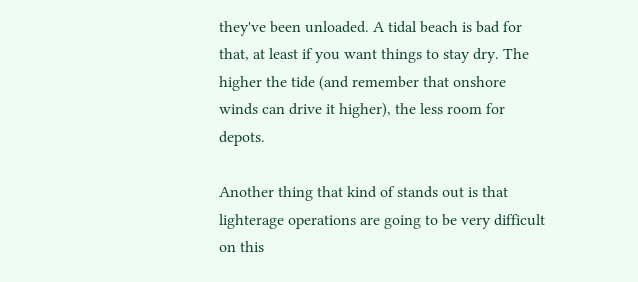they've been unloaded. A tidal beach is bad for that, at least if you want things to stay dry. The higher the tide (and remember that onshore winds can drive it higher), the less room for depots.

Another thing that kind of stands out is that lighterage operations are going to be very difficult on this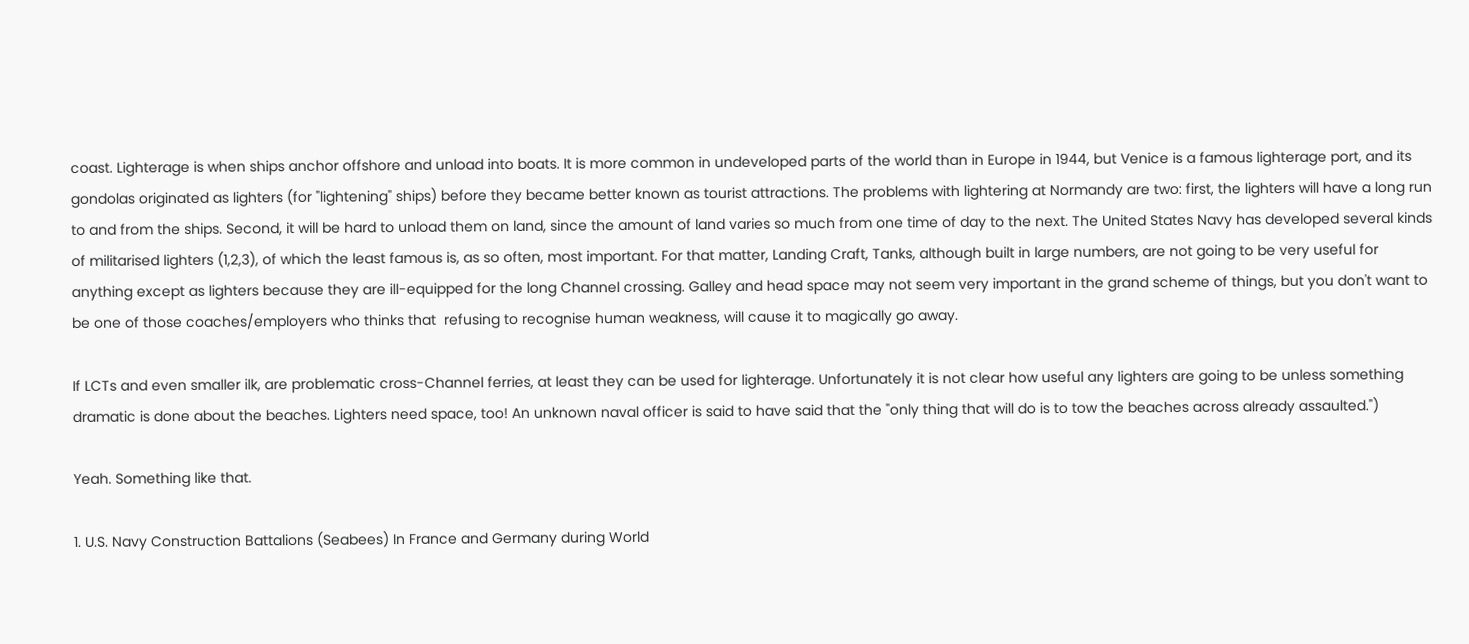coast. Lighterage is when ships anchor offshore and unload into boats. It is more common in undeveloped parts of the world than in Europe in 1944, but Venice is a famous lighterage port, and its gondolas originated as lighters (for "lightening" ships) before they became better known as tourist attractions. The problems with lightering at Normandy are two: first, the lighters will have a long run to and from the ships. Second, it will be hard to unload them on land, since the amount of land varies so much from one time of day to the next. The United States Navy has developed several kinds of militarised lighters (1,2,3), of which the least famous is, as so often, most important. For that matter, Landing Craft, Tanks, although built in large numbers, are not going to be very useful for anything except as lighters because they are ill-equipped for the long Channel crossing. Galley and head space may not seem very important in the grand scheme of things, but you don't want to be one of those coaches/employers who thinks that  refusing to recognise human weakness, will cause it to magically go away.

If LCTs and even smaller ilk, are problematic cross-Channel ferries, at least they can be used for lighterage. Unfortunately it is not clear how useful any lighters are going to be unless something dramatic is done about the beaches. Lighters need space, too! An unknown naval officer is said to have said that the "only thing that will do is to tow the beaches across already assaulted.")

Yeah. Something like that.

1. U.S. Navy Construction Battalions (Seabees) In France and Germany during World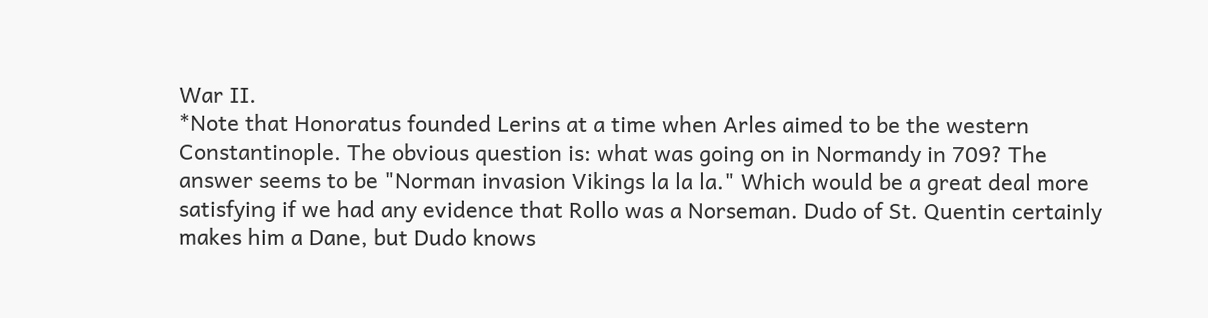War II.
*Note that Honoratus founded Lerins at a time when Arles aimed to be the western Constantinople. The obvious question is: what was going on in Normandy in 709? The answer seems to be "Norman invasion Vikings la la la." Which would be a great deal more satisfying if we had any evidence that Rollo was a Norseman. Dudo of St. Quentin certainly makes him a Dane, but Dudo knows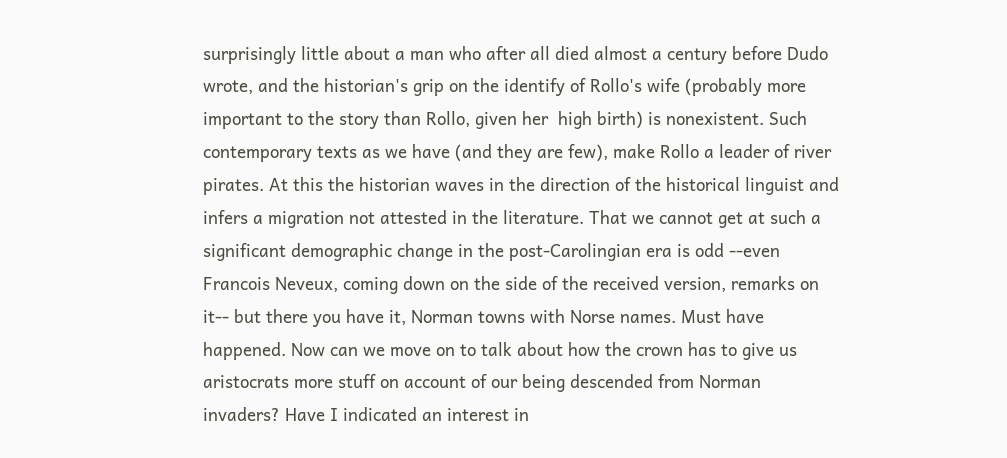surprisingly little about a man who after all died almost a century before Dudo wrote, and the historian's grip on the identify of Rollo's wife (probably more important to the story than Rollo, given her  high birth) is nonexistent. Such contemporary texts as we have (and they are few), make Rollo a leader of river pirates. At this the historian waves in the direction of the historical linguist and infers a migration not attested in the literature. That we cannot get at such a significant demographic change in the post-Carolingian era is odd --even Francois Neveux, coming down on the side of the received version, remarks on it-- but there you have it, Norman towns with Norse names. Must have happened. Now can we move on to talk about how the crown has to give us aristocrats more stuff on account of our being descended from Norman invaders? Have I indicated an interest in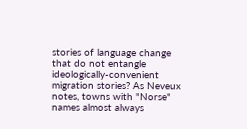stories of language change that do not entangle ideologically-convenient migration stories? As Neveux notes, towns with "Norse" names almost always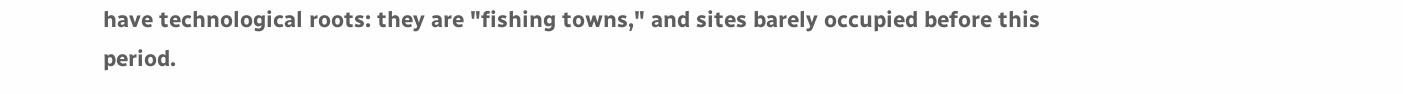have technological roots: they are "fishing towns," and sites barely occupied before this period.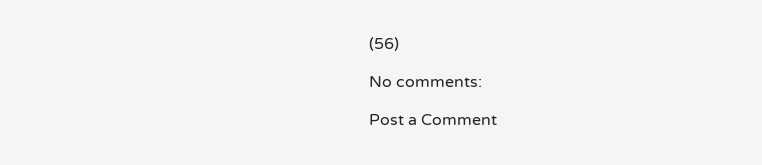(56)

No comments:

Post a Comment